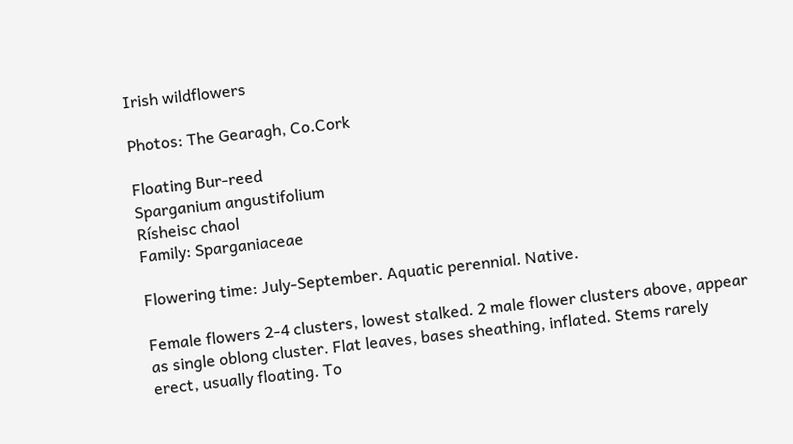Irish wildflowers

Photos: The Gearagh, Co.Cork

Floating Bur-reed
Sparganium angustifolium
Rísheisc chaol
Family: Sparganiaceae

Flowering time: July-September. Aquatic perennial. Native.

Female flowers 2-4 clusters, lowest stalked. 2 male flower clusters above, appear as single oblong cluster. Flat leaves, bases sheathing, inflated. Stems rarely erect, usually floating. To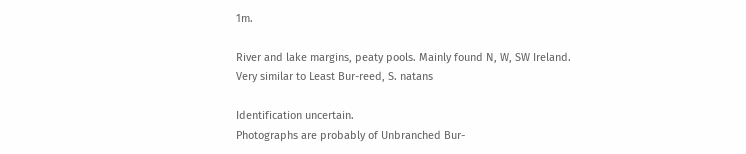1m.

River and lake margins, peaty pools. Mainly found N, W, SW Ireland.
Very similar to Least Bur-reed, S. natans

Identification uncertain.
Photographs are probably of Unbranched Bur-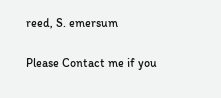reed, S. emersum

Please Contact me if you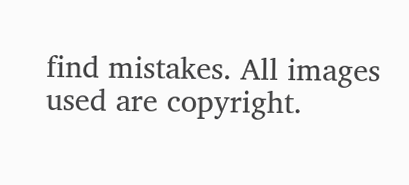find mistakes. All images used are copyright.